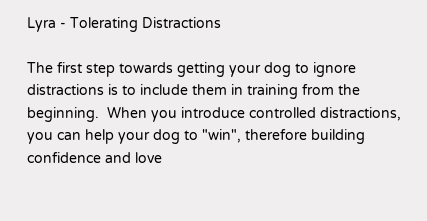Lyra - Tolerating Distractions

The first step towards getting your dog to ignore distractions is to include them in training from the beginning.  When you introduce controlled distractions, you can help your dog to "win", therefore building confidence and love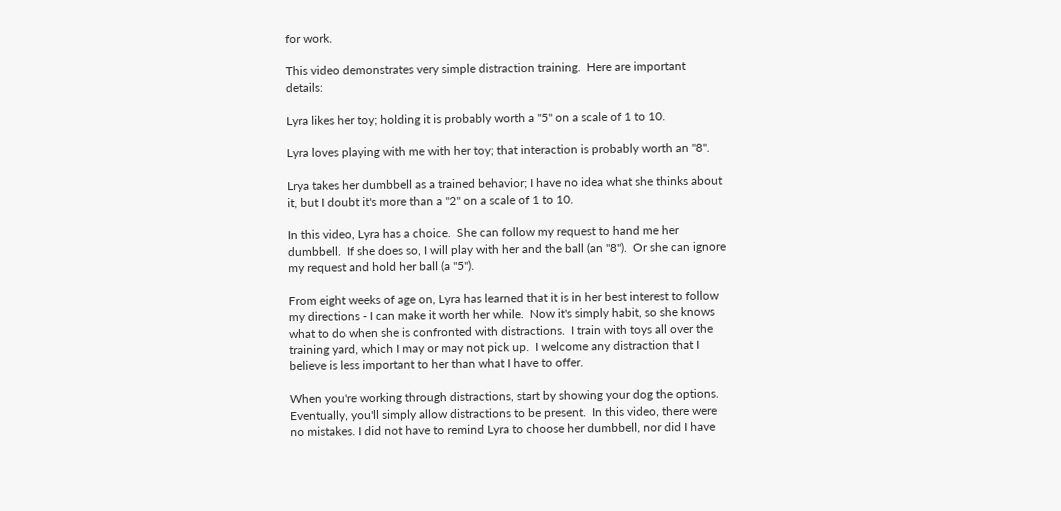for work.

This video demonstrates very simple distraction training.  Here are important details:

Lyra likes her toy; holding it is probably worth a "5" on a scale of 1 to 10.

Lyra loves playing with me with her toy; that interaction is probably worth an "8".

Lrya takes her dumbbell as a trained behavior; I have no idea what she thinks about it, but I doubt it's more than a "2" on a scale of 1 to 10.

In this video, Lyra has a choice.  She can follow my request to hand me her dumbbell.  If she does so, I will play with her and the ball (an "8").  Or she can ignore my request and hold her ball (a "5").

From eight weeks of age on, Lyra has learned that it is in her best interest to follow my directions - I can make it worth her while.  Now it's simply habit, so she knows what to do when she is confronted with distractions.  I train with toys all over the training yard, which I may or may not pick up.  I welcome any distraction that I believe is less important to her than what I have to offer.

When you're working through distractions, start by showing your dog the options.  Eventually, you'll simply allow distractions to be present.  In this video, there were no mistakes. I did not have to remind Lyra to choose her dumbbell, nor did I have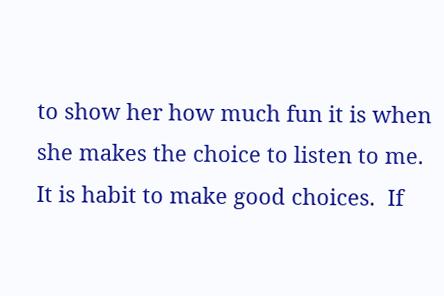to show her how much fun it is when she makes the choice to listen to me.  It is habit to make good choices.  If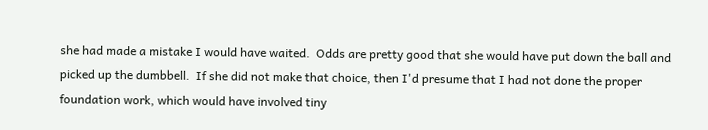she had made a mistake I would have waited.  Odds are pretty good that she would have put down the ball and picked up the dumbbell.  If she did not make that choice, then I'd presume that I had not done the proper foundation work, which would have involved tiny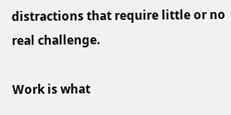distractions that require little or no real challenge.

Work is what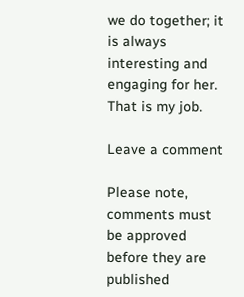we do together; it is always interesting and engaging for her.  That is my job.

Leave a comment

Please note, comments must be approved before they are published